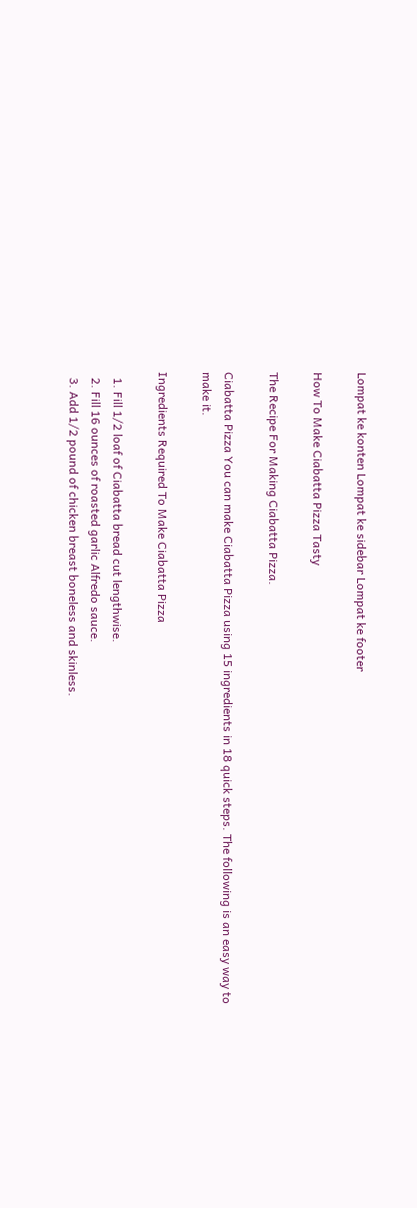Lompat ke konten Lompat ke sidebar Lompat ke footer

How To Make Ciabatta Pizza Tasty

The Recipe For Making Ciabatta Pizza.

Ciabatta Pizza You can make Ciabatta Pizza using 15 ingredients in 18 quick steps. The following is an easy way to make it.

Ingredients Required To Make Ciabatta Pizza

  1. Fill 1/2 loaf of Ciabatta bread cut lengthwise.
  2. Fill 16 ounces of roasted garlic Alfredo sauce.
  3. Add 1/2 pound of chicken breast boneless and skinless.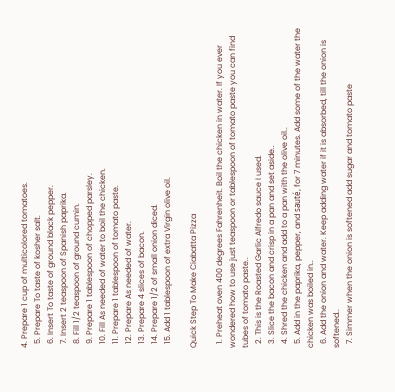4. Prepare 1 cup of multicolored tomatoes.
  5. Prepare To taste of kosher salt.
  6. Insert To taste of ground black pepper.
  7. Insert 2 teaspoon of Spanish paprika.
  8. Fill 1/2 teaspoon of ground cumin.
  9. Prepare 1 tablespoon of chopped parsley.
  10. Fill As needed of water to boil the chicken.
  11. Prepare 1 tablespoon of tomato paste.
  12. Prepare As needed of water.
  13. Prepare 4 slices of bacon.
  14. Prepare 1/2 of small onion diced.
  15. Add 1 tablespoon of extra Virgin olive oil.

Quick Step To Make Ciabatta Pizza

  1. Preheat oven 400 degrees Fahrenheit. Boil the chicken in water. If you ever wondered how to use just teaspoon or tablespoon of tomato paste you can find tubes of tomato paste..
  2. This is the Roasted Garlic Alfredo sauce I used.
  3. Slice the bacon and crisp in a pan and set aside..
  4. Shred the chicken and add to a pan with the olive oil..
  5. Add in the paprika, pepper, and sauté, for 7 minutes. Add some of the water the chicken was boiled in..
  6. Add the onion and water. Keep adding water if it is absorbed, till the onion is softened..
  7. Simmer when the onion is softened add sugar and tomato paste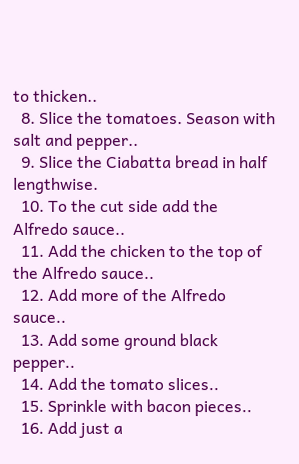to thicken..
  8. Slice the tomatoes. Season with salt and pepper..
  9. Slice the Ciabatta bread in half lengthwise.
  10. To the cut side add the Alfredo sauce..
  11. Add the chicken to the top of the Alfredo sauce..
  12. Add more of the Alfredo sauce..
  13. Add some ground black pepper..
  14. Add the tomato slices..
  15. Sprinkle with bacon pieces..
  16. Add just a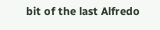bit of the last Alfredo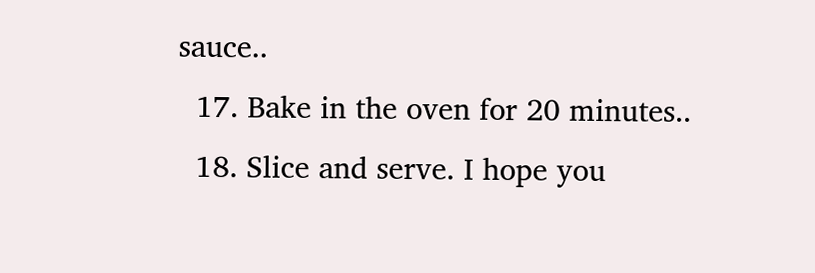sauce..
  17. Bake in the oven for 20 minutes..
  18. Slice and serve. I hope you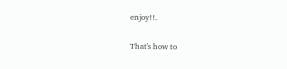enjoy!!.

That's how to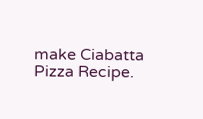make Ciabatta Pizza Recipe.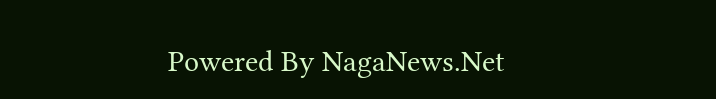Powered By NagaNews.Net